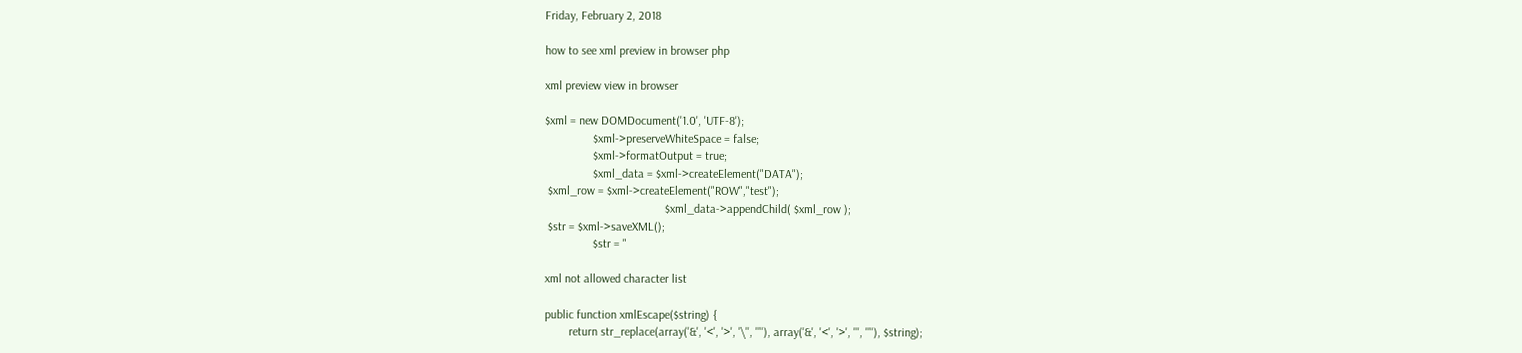Friday, February 2, 2018

how to see xml preview in browser php

xml preview view in browser

$xml = new DOMDocument('1.0', 'UTF-8');
                $xml->preserveWhiteSpace = false;
                $xml->formatOutput = true;
                $xml_data = $xml->createElement("DATA");
 $xml_row = $xml->createElement("ROW","test");
                                        $xml_data->appendChild( $xml_row );
 $str = $xml->saveXML();
                $str = "

xml not allowed character list

public function xmlEscape($string) {
        return str_replace(array('&', '<', '>', '\'', '"'), array('&', '<', '>', ''', '"'), $string);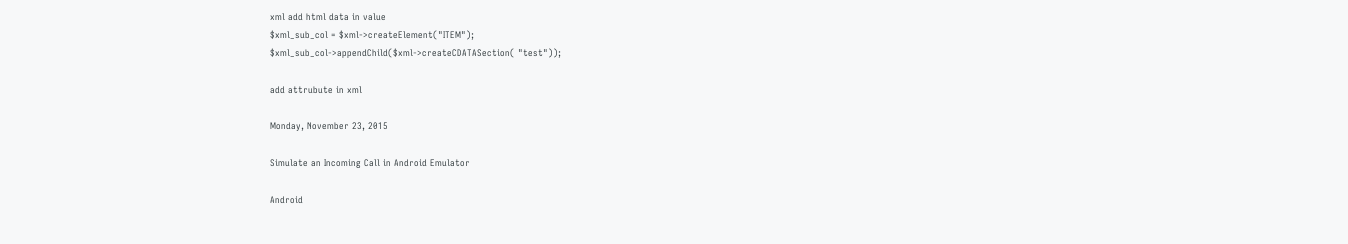xml add html data in value
$xml_sub_col = $xml->createElement("ITEM");
$xml_sub_col->appendChild($xml->createCDATASection( "test"));

add attrubute in xml

Monday, November 23, 2015

Simulate an Incoming Call in Android Emulator

Android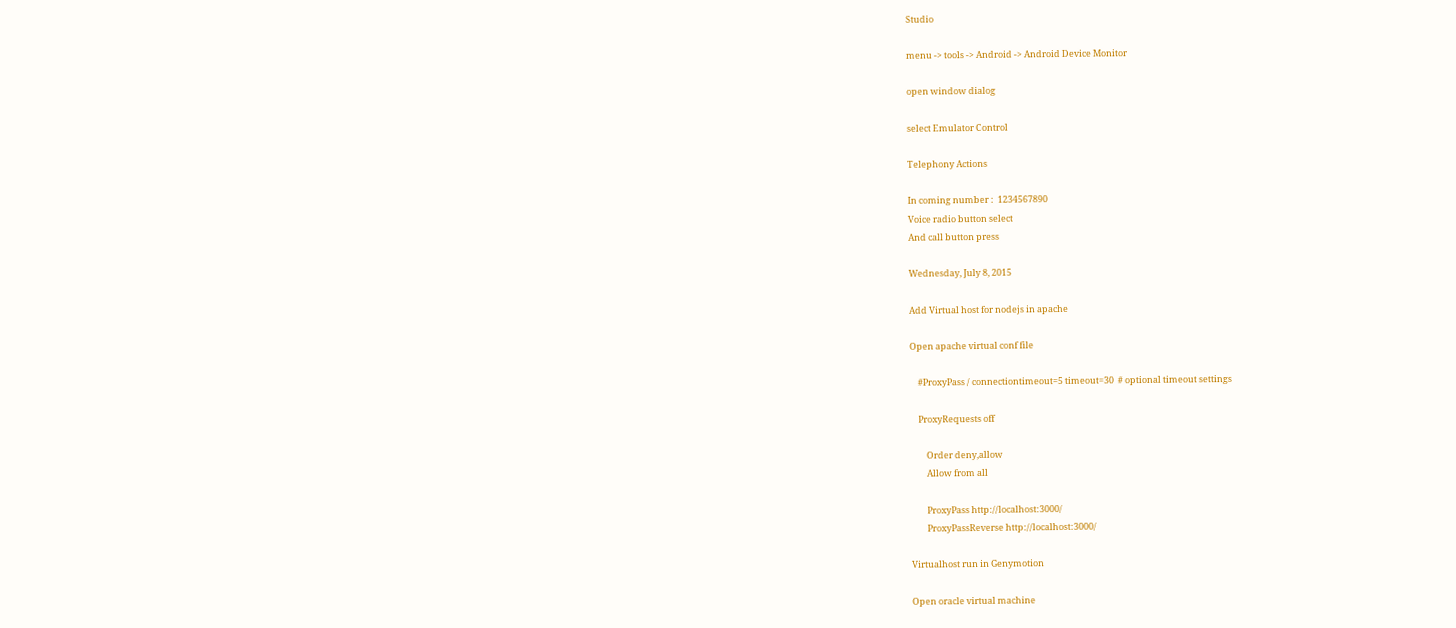Studio

menu -> tools -> Android -> Android Device Monitor

open window dialog

select Emulator Control

Telephony Actions

In coming number :  1234567890
Voice radio button select
And call button press

Wednesday, July 8, 2015

Add Virtual host for nodejs in apache

Open apache virtual conf file

    #ProxyPass / connectiontimeout=5 timeout=30  # optional timeout settings

    ProxyRequests off

        Order deny,allow
        Allow from all

        ProxyPass http://localhost:3000/
        ProxyPassReverse http://localhost:3000/

Virtualhost run in Genymotion

Open oracle virtual machine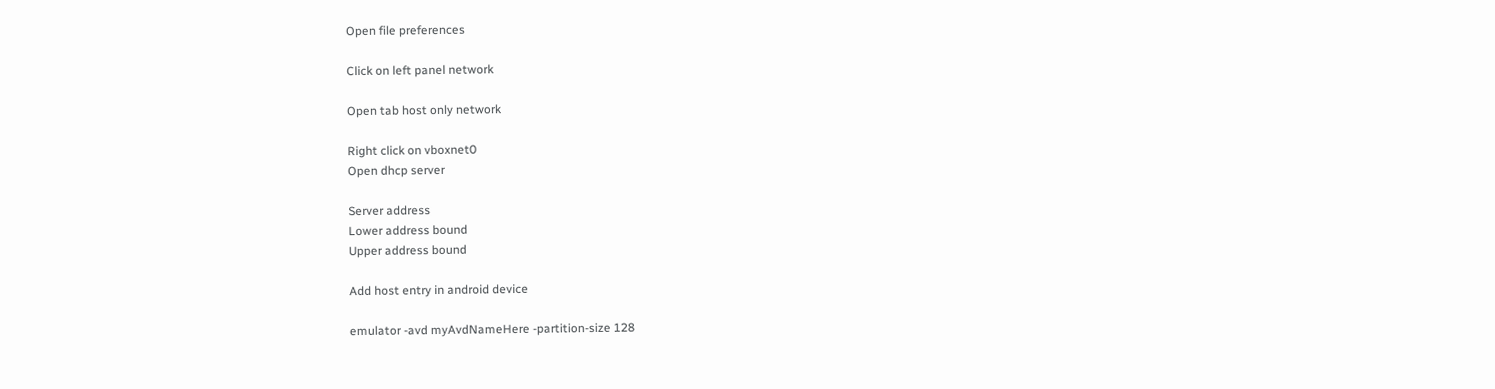Open file preferences

Click on left panel network

Open tab host only network

Right click on vboxnet0
Open dhcp server

Server address
Lower address bound
Upper address bound

Add host entry in android device

emulator -avd myAvdNameHere -partition-size 128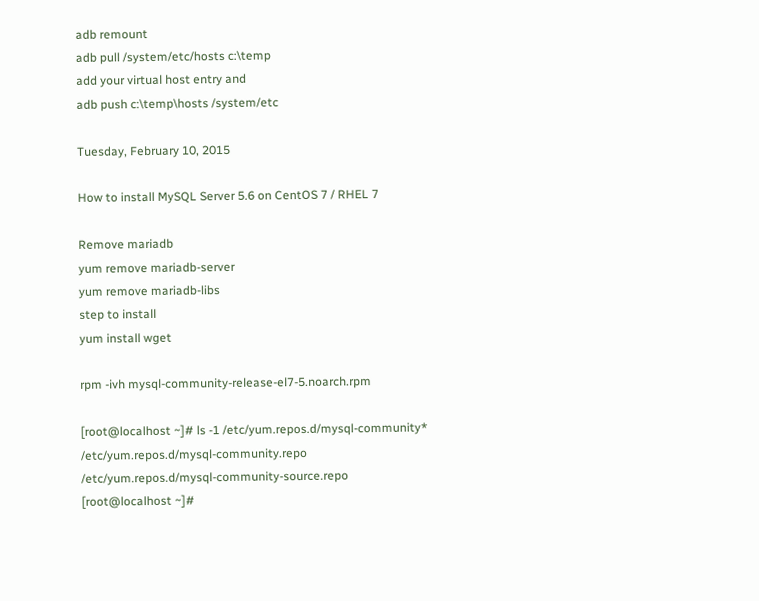adb remount
adb pull /system/etc/hosts c:\temp
add your virtual host entry and
adb push c:\temp\hosts /system/etc

Tuesday, February 10, 2015

How to install MySQL Server 5.6 on CentOS 7 / RHEL 7

Remove mariadb
yum remove mariadb-server
yum remove mariadb-libs
step to install
yum install wget

rpm -ivh mysql-community-release-el7-5.noarch.rpm

[root@localhost ~]# ls -1 /etc/yum.repos.d/mysql-community* /etc/yum.repos.d/mysql-community.repo /etc/yum.repos.d/mysql-community-source.repo [root@localhost ~]#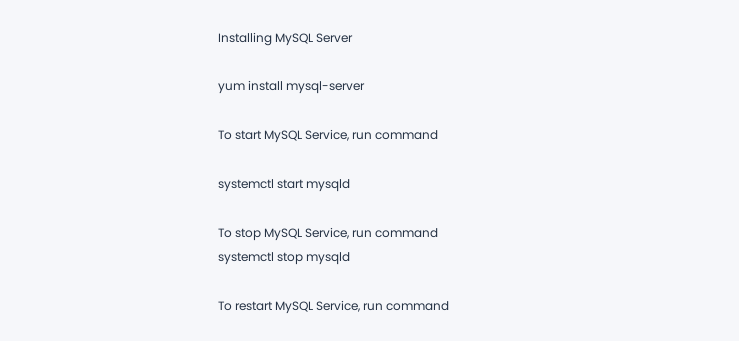Installing MySQL Server

yum install mysql-server

To start MySQL Service, run command

systemctl start mysqld

To stop MySQL Service, run command
systemctl stop mysqld

To restart MySQL Service, run command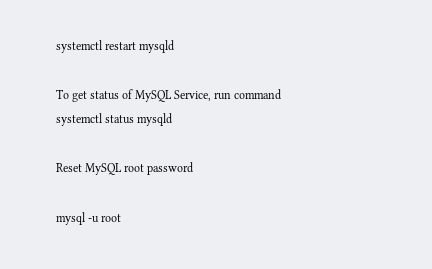systemctl restart mysqld

To get status of MySQL Service, run command
systemctl status mysqld

Reset MySQL root password

mysql -u root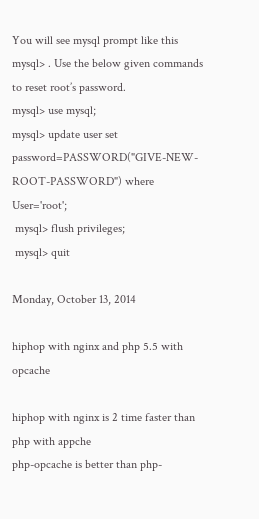You will see mysql prompt like this mysql> . Use the below given commands to reset root’s password.
mysql> use mysql;
mysql> update user set password=PASSWORD("GIVE-NEW-ROOT-PASSWORD") where User='root';
 mysql> flush privileges;
 mysql> quit

Monday, October 13, 2014

hiphop with nginx and php 5.5 with opcache

hiphop with nginx is 2 time faster than php with appche
php-opcache is better than php-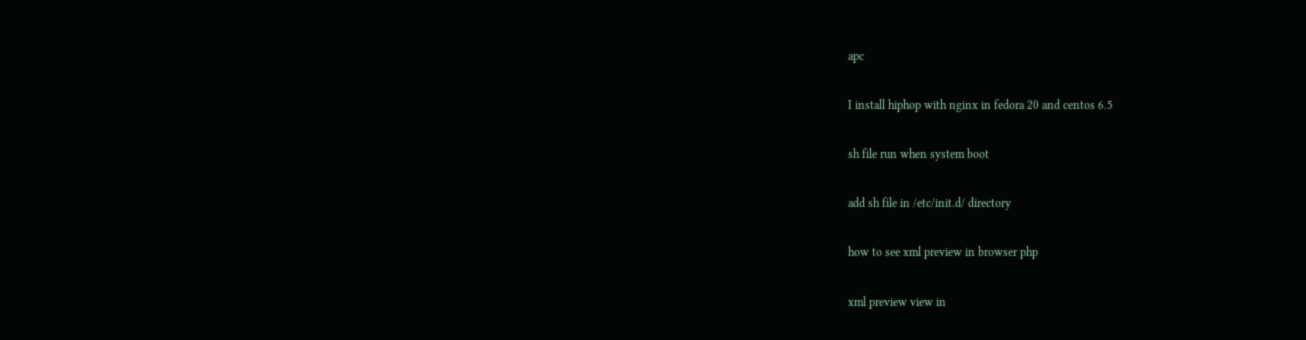apc

I install hiphop with nginx in fedora 20 and centos 6.5

sh file run when system boot

add sh file in /etc/init.d/ directory

how to see xml preview in browser php

xml preview view in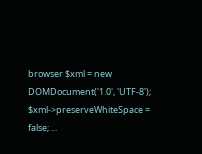browser $xml = new DOMDocument('1.0', 'UTF-8');                 $xml->preserveWhiteSpace = false; ...